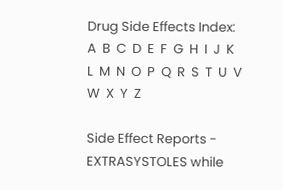Drug Side Effects Index: A  B  C  D  E  F  G  H  I  J  K  L  M  N  O  P  Q  R  S  T  U  V  W  X  Y  Z

Side Effect Reports - EXTRASYSTOLES while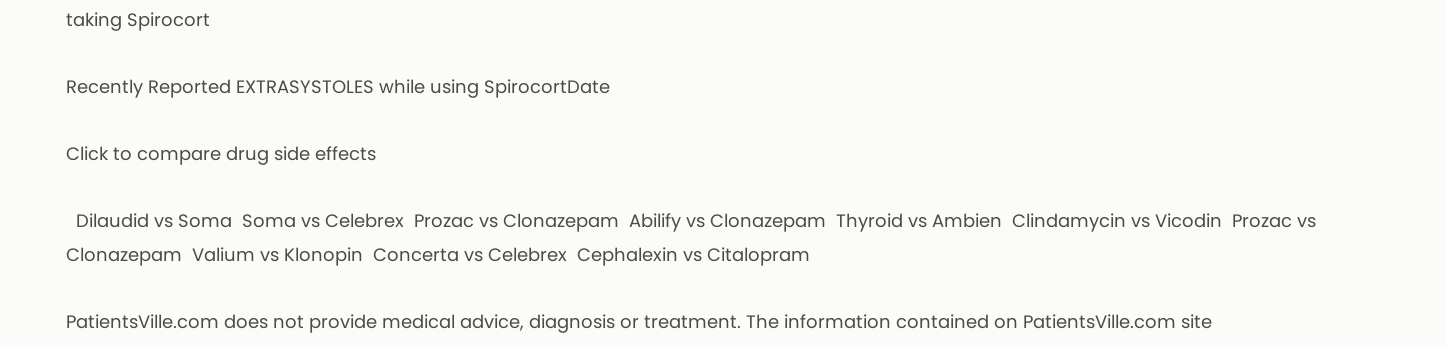taking Spirocort

Recently Reported EXTRASYSTOLES while using SpirocortDate

Click to compare drug side effects

  Dilaudid vs Soma  Soma vs Celebrex  Prozac vs Clonazepam  Abilify vs Clonazepam  Thyroid vs Ambien  Clindamycin vs Vicodin  Prozac vs Clonazepam  Valium vs Klonopin  Concerta vs Celebrex  Cephalexin vs Citalopram

PatientsVille.com does not provide medical advice, diagnosis or treatment. The information contained on PatientsVille.com site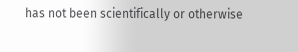has not been scientifically or otherwise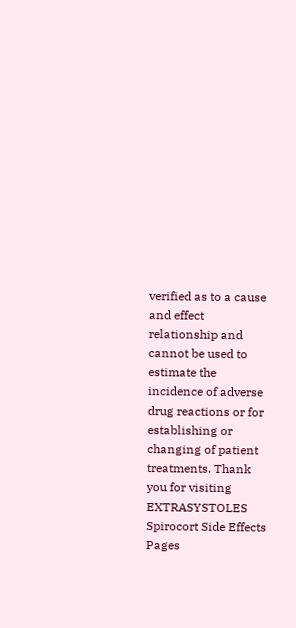verified as to a cause and effect relationship and cannot be used to estimate the incidence of adverse drug reactions or for establishing or changing of patient treatments. Thank you for visiting EXTRASYSTOLES Spirocort Side Effects Pages